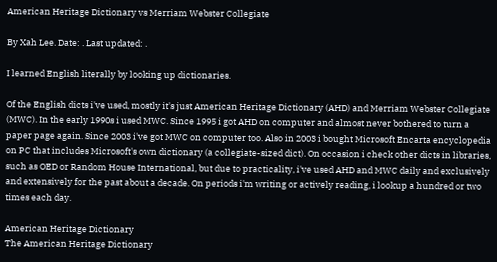American Heritage Dictionary vs Merriam Webster Collegiate

By Xah Lee. Date: . Last updated: .

I learned English literally by looking up dictionaries.

Of the English dicts i've used, mostly it's just American Heritage Dictionary (AHD) and Merriam Webster Collegiate (MWC). In the early 1990s i used MWC. Since 1995 i got AHD on computer and almost never bothered to turn a paper page again. Since 2003 i've got MWC on computer too. Also in 2003 i bought Microsoft Encarta encyclopedia on PC that includes Microsoft's own dictionary (a collegiate-sized dict). On occasion i check other dicts in libraries, such as OED or Random House International, but due to practicality, i've used AHD and MWC daily and exclusively and extensively for the past about a decade. On periods i'm writing or actively reading, i lookup a hundred or two times each day.

American Heritage Dictionary
The American Heritage Dictionary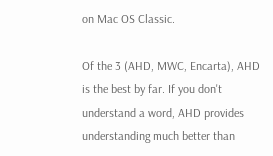on Mac OS Classic.

Of the 3 (AHD, MWC, Encarta), AHD is the best by far. If you don't understand a word, AHD provides understanding much better than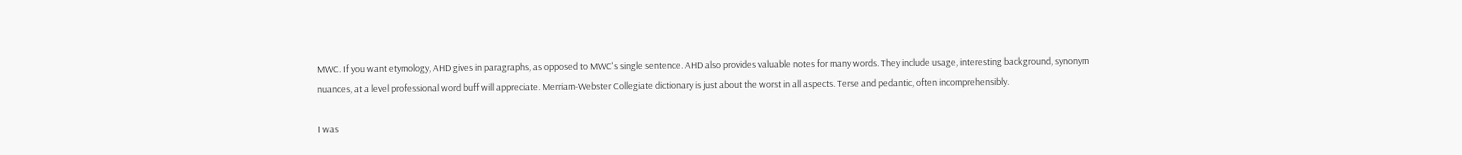MWC. If you want etymology, AHD gives in paragraphs, as opposed to MWC's single sentence. AHD also provides valuable notes for many words. They include usage, interesting background, synonym nuances, at a level professional word buff will appreciate. Merriam-Webster Collegiate dictionary is just about the worst in all aspects. Terse and pedantic, often incomprehensibly.

I was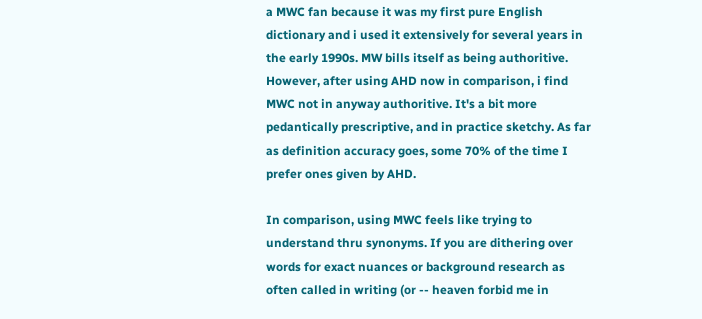a MWC fan because it was my first pure English dictionary and i used it extensively for several years in the early 1990s. MW bills itself as being authoritive. However, after using AHD now in comparison, i find MWC not in anyway authoritive. It's a bit more pedantically prescriptive, and in practice sketchy. As far as definition accuracy goes, some 70% of the time I prefer ones given by AHD.

In comparison, using MWC feels like trying to understand thru synonyms. If you are dithering over words for exact nuances or background research as often called in writing (or -- heaven forbid me in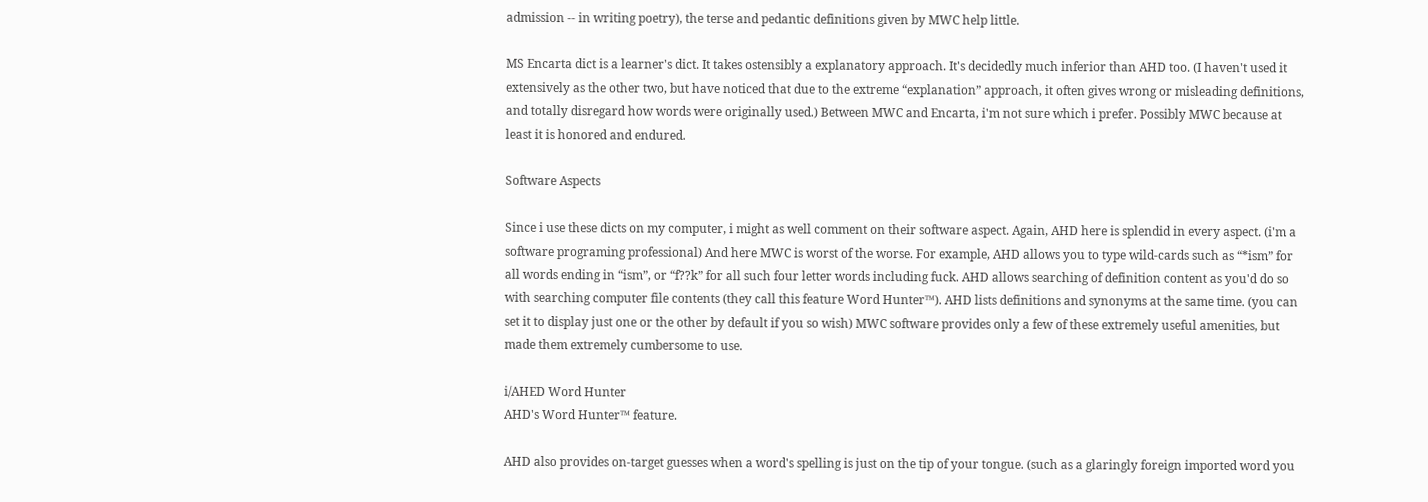admission -- in writing poetry), the terse and pedantic definitions given by MWC help little.

MS Encarta dict is a learner's dict. It takes ostensibly a explanatory approach. It's decidedly much inferior than AHD too. (I haven't used it extensively as the other two, but have noticed that due to the extreme “explanation” approach, it often gives wrong or misleading definitions, and totally disregard how words were originally used.) Between MWC and Encarta, i'm not sure which i prefer. Possibly MWC because at least it is honored and endured.

Software Aspects

Since i use these dicts on my computer, i might as well comment on their software aspect. Again, AHD here is splendid in every aspect. (i'm a software programing professional) And here MWC is worst of the worse. For example, AHD allows you to type wild-cards such as “*ism” for all words ending in “ism”, or “f??k” for all such four letter words including fuck. AHD allows searching of definition content as you'd do so with searching computer file contents (they call this feature Word Hunter™). AHD lists definitions and synonyms at the same time. (you can set it to display just one or the other by default if you so wish) MWC software provides only a few of these extremely useful amenities, but made them extremely cumbersome to use.

i/AHED Word Hunter
AHD's Word Hunter™ feature.

AHD also provides on-target guesses when a word's spelling is just on the tip of your tongue. (such as a glaringly foreign imported word you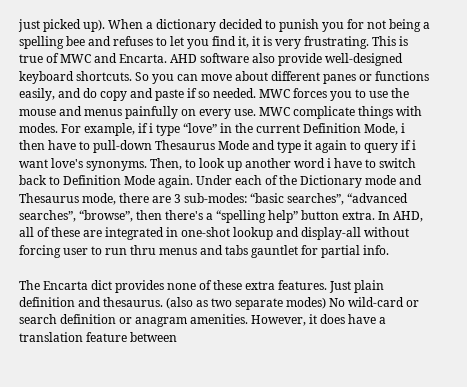just picked up). When a dictionary decided to punish you for not being a spelling bee and refuses to let you find it, it is very frustrating. This is true of MWC and Encarta. AHD software also provide well-designed keyboard shortcuts. So you can move about different panes or functions easily, and do copy and paste if so needed. MWC forces you to use the mouse and menus painfully on every use. MWC complicate things with modes. For example, if i type “love” in the current Definition Mode, i then have to pull-down Thesaurus Mode and type it again to query if i want love's synonyms. Then, to look up another word i have to switch back to Definition Mode again. Under each of the Dictionary mode and Thesaurus mode, there are 3 sub-modes: “basic searches”, “advanced searches”, “browse”, then there's a “spelling help” button extra. In AHD, all of these are integrated in one-shot lookup and display-all without forcing user to run thru menus and tabs gauntlet for partial info.

The Encarta dict provides none of these extra features. Just plain definition and thesaurus. (also as two separate modes) No wild-card or search definition or anagram amenities. However, it does have a translation feature between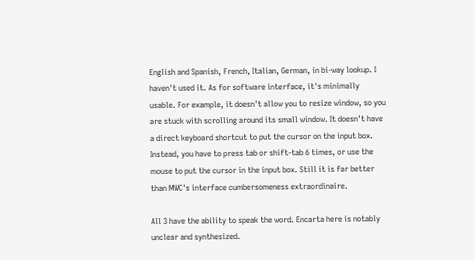English and Spanish, French, Italian, German, in bi-way lookup. I haven't used it. As for software interface, it's minimally usable. For example, it doesn't allow you to resize window, so you are stuck with scrolling around its small window. It doesn't have a direct keyboard shortcut to put the cursor on the input box. Instead, you have to press tab or shift-tab 6 times, or use the mouse to put the cursor in the input box. Still it is far better than MWC's interface cumbersomeness extraordinaire.

All 3 have the ability to speak the word. Encarta here is notably unclear and synthesized.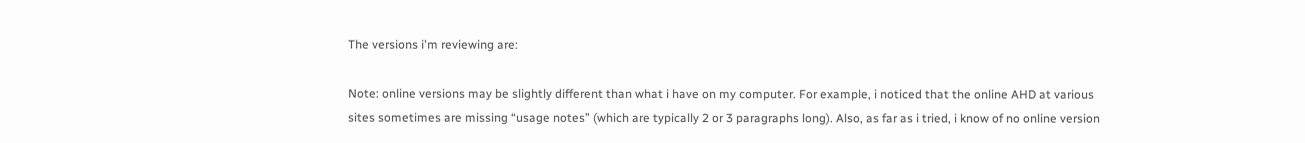The versions i'm reviewing are:

Note: online versions may be slightly different than what i have on my computer. For example, i noticed that the online AHD at various sites sometimes are missing “usage notes” (which are typically 2 or 3 paragraphs long). Also, as far as i tried, i know of no online version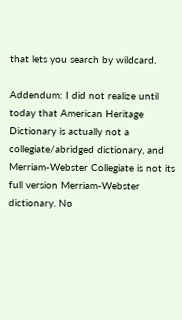that lets you search by wildcard.

Addendum: I did not realize until today that American Heritage Dictionary is actually not a collegiate/abridged dictionary, and Merriam-Webster Collegiate is not its full version Merriam-Webster dictionary. No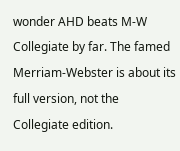wonder AHD beats M-W Collegiate by far. The famed Merriam-Webster is about its full version, not the Collegiate edition.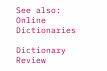See also: Online Dictionaries

Dictionary Review